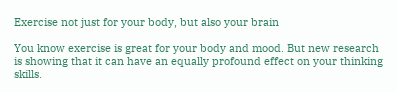Exercise not just for your body, but also your brain

You know exercise is great for your body and mood. But new research is showing that it can have an equally profound effect on your thinking skills.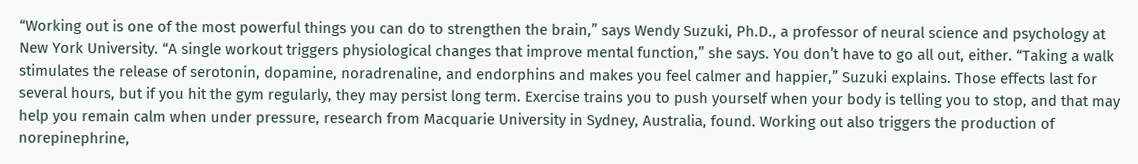“Working out is one of the most powerful things you can do to strengthen the brain,” says Wendy Suzuki, Ph.D., a professor of neural science and psychology at New York University. “A single workout triggers physiological changes that improve mental function,” she says. You don’t have to go all out, either. “Taking a walk stimulates the release of serotonin, dopamine, noradrenaline, and endorphins and makes you feel calmer and happier,” Suzuki explains. Those effects last for several hours, but if you hit the gym regularly, they may persist long term. Exercise trains you to push yourself when your body is telling you to stop, and that may help you remain calm when under pressure, research from Macquarie University in Sydney, Australia, found. Working out also triggers the production of norepinephrine,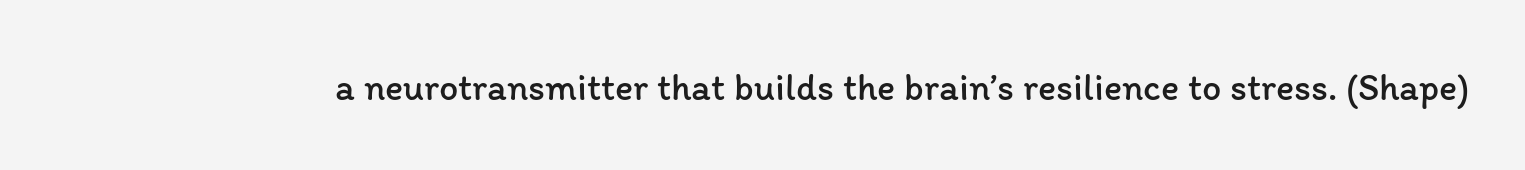a neurotransmitter that builds the brain’s resilience to stress. (Shape)